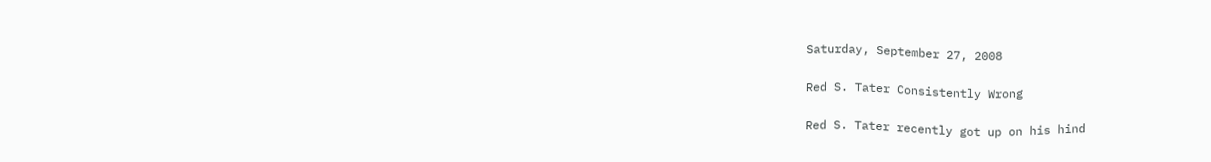Saturday, September 27, 2008

Red S. Tater Consistently Wrong

Red S. Tater recently got up on his hind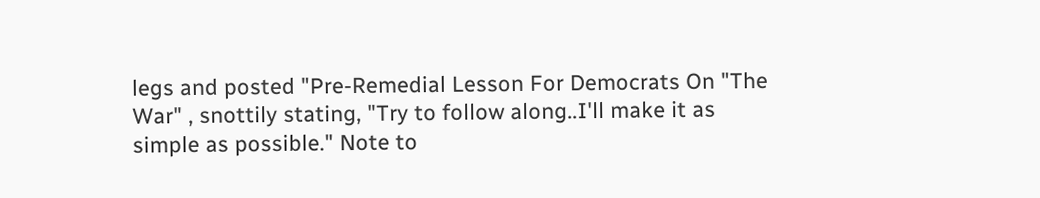legs and posted "Pre-Remedial Lesson For Democrats On "The War" , snottily stating, "Try to follow along..I'll make it as simple as possible." Note to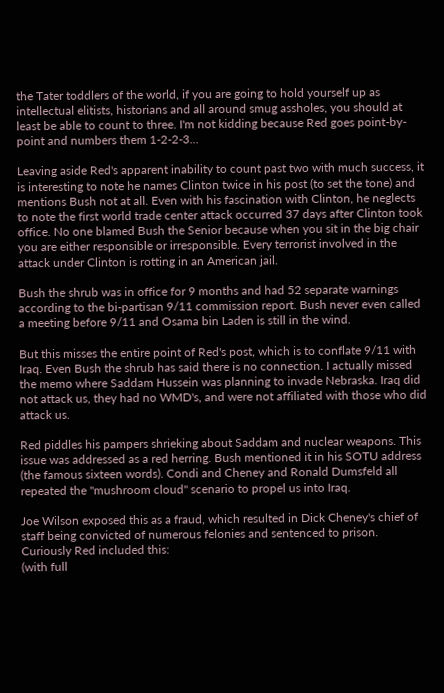the Tater toddlers of the world, if you are going to hold yourself up as intellectual elitists, historians and all around smug assholes, you should at least be able to count to three. I'm not kidding because Red goes point-by-point and numbers them 1-2-2-3...

Leaving aside Red's apparent inability to count past two with much success, it is interesting to note he names Clinton twice in his post (to set the tone) and mentions Bush not at all. Even with his fascination with Clinton, he neglects to note the first world trade center attack occurred 37 days after Clinton took office. No one blamed Bush the Senior because when you sit in the big chair you are either responsible or irresponsible. Every terrorist involved in the attack under Clinton is rotting in an American jail.

Bush the shrub was in office for 9 months and had 52 separate warnings according to the bi-partisan 9/11 commission report. Bush never even called a meeting before 9/11 and Osama bin Laden is still in the wind.

But this misses the entire point of Red's post, which is to conflate 9/11 with Iraq. Even Bush the shrub has said there is no connection. I actually missed the memo where Saddam Hussein was planning to invade Nebraska. Iraq did not attack us, they had no WMD's, and were not affiliated with those who did attack us.

Red piddles his pampers shrieking about Saddam and nuclear weapons. This issue was addressed as a red herring. Bush mentioned it in his SOTU address (the famous sixteen words). Condi and Cheney and Ronald Dumsfeld all repeated the "mushroom cloud" scenario to propel us into Iraq.

Joe Wilson exposed this as a fraud, which resulted in Dick Cheney's chief of staff being convicted of numerous felonies and sentenced to prison. Curiously Red included this:
(with full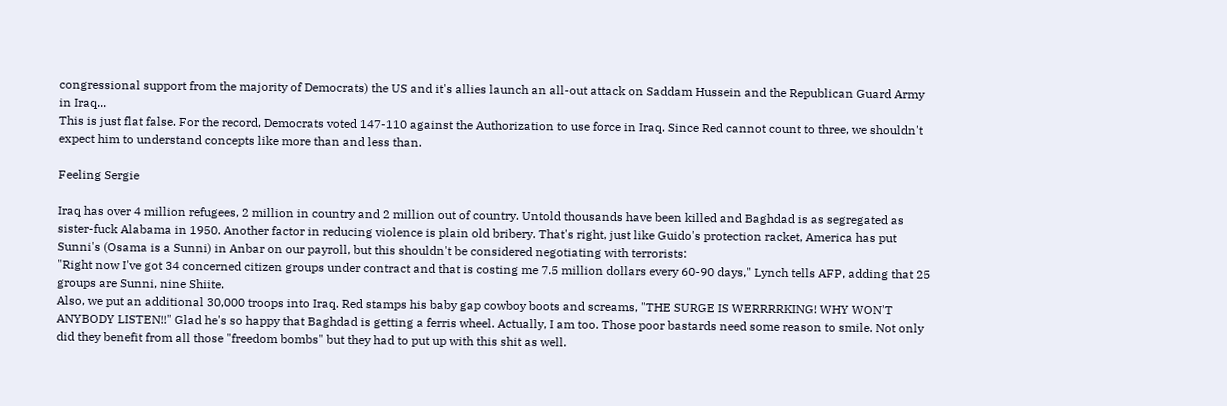congressional support from the majority of Democrats) the US and it's allies launch an all-out attack on Saddam Hussein and the Republican Guard Army in Iraq...
This is just flat false. For the record, Democrats voted 147-110 against the Authorization to use force in Iraq. Since Red cannot count to three, we shouldn't expect him to understand concepts like more than and less than.

Feeling Sergie

Iraq has over 4 million refugees, 2 million in country and 2 million out of country. Untold thousands have been killed and Baghdad is as segregated as sister-fuck Alabama in 1950. Another factor in reducing violence is plain old bribery. That's right, just like Guido's protection racket, America has put Sunni's (Osama is a Sunni) in Anbar on our payroll, but this shouldn't be considered negotiating with terrorists:
"Right now I've got 34 concerned citizen groups under contract and that is costing me 7.5 million dollars every 60-90 days," Lynch tells AFP, adding that 25 groups are Sunni, nine Shiite.
Also, we put an additional 30,000 troops into Iraq. Red stamps his baby gap cowboy boots and screams, "THE SURGE IS WERRRRKING! WHY WON'T ANYBODY LISTEN!!" Glad he's so happy that Baghdad is getting a ferris wheel. Actually, I am too. Those poor bastards need some reason to smile. Not only did they benefit from all those "freedom bombs" but they had to put up with this shit as well.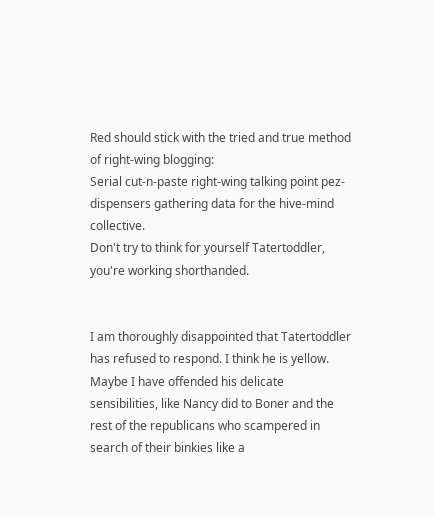Red should stick with the tried and true method of right-wing blogging:
Serial cut-n-paste right-wing talking point pez-dispensers gathering data for the hive-mind collective.
Don't try to think for yourself Tatertoddler, you're working shorthanded.


I am thoroughly disappointed that Tatertoddler has refused to respond. I think he is yellow. Maybe I have offended his delicate sensibilities, like Nancy did to Boner and the rest of the republicans who scampered in search of their binkies like a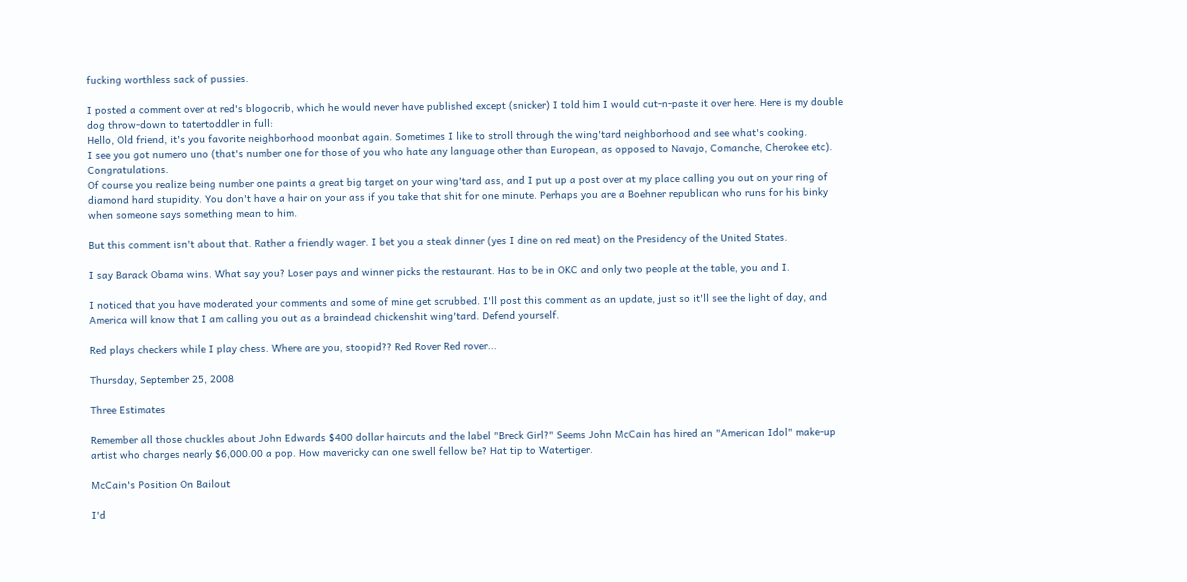fucking worthless sack of pussies.

I posted a comment over at red's blogocrib, which he would never have published except (snicker) I told him I would cut-n-paste it over here. Here is my double dog throw-down to tatertoddler in full:
Hello, Old friend, it's you favorite neighborhood moonbat again. Sometimes I like to stroll through the wing'tard neighborhood and see what's cooking.
I see you got numero uno (that's number one for those of you who hate any language other than European, as opposed to Navajo, Comanche, Cherokee etc). Congratulations.
Of course you realize being number one paints a great big target on your wing'tard ass, and I put up a post over at my place calling you out on your ring of diamond hard stupidity. You don't have a hair on your ass if you take that shit for one minute. Perhaps you are a Boehner republican who runs for his binky when someone says something mean to him.

But this comment isn't about that. Rather a friendly wager. I bet you a steak dinner (yes I dine on red meat) on the Presidency of the United States.

I say Barack Obama wins. What say you? Loser pays and winner picks the restaurant. Has to be in OKC and only two people at the table, you and I.

I noticed that you have moderated your comments and some of mine get scrubbed. I'll post this comment as an update, just so it'll see the light of day, and America will know that I am calling you out as a braindead chickenshit wing'tard. Defend yourself.

Red plays checkers while I play chess. Where are you, stoopid?? Red Rover Red rover...

Thursday, September 25, 2008

Three Estimates

Remember all those chuckles about John Edwards $400 dollar haircuts and the label "Breck Girl?" Seems John McCain has hired an "American Idol" make-up artist who charges nearly $6,000.00 a pop. How mavericky can one swell fellow be? Hat tip to Watertiger.

McCain's Position On Bailout

I'd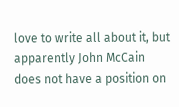love to write all about it, but apparently John McCain does not have a position on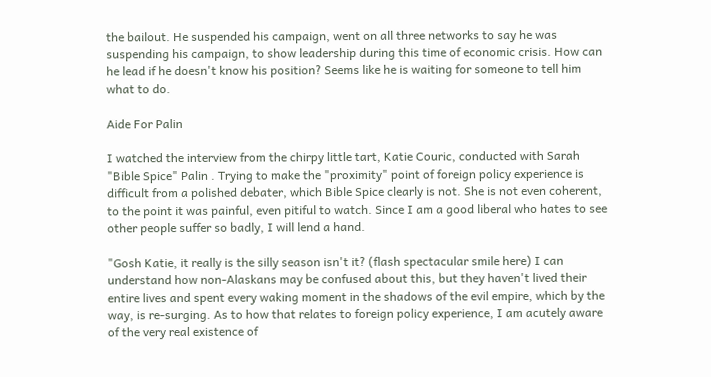the bailout. He suspended his campaign, went on all three networks to say he was suspending his campaign, to show leadership during this time of economic crisis. How can he lead if he doesn't know his position? Seems like he is waiting for someone to tell him what to do.

Aide For Palin

I watched the interview from the chirpy little tart, Katie Couric, conducted with Sarah "Bible Spice" Palin . Trying to make the "proximity" point of foreign policy experience is difficult from a polished debater, which Bible Spice clearly is not. She is not even coherent, to the point it was painful, even pitiful to watch. Since I am a good liberal who hates to see other people suffer so badly, I will lend a hand.

"Gosh Katie, it really is the silly season isn't it? (flash spectacular smile here) I can understand how non-Alaskans may be confused about this, but they haven't lived their entire lives and spent every waking moment in the shadows of the evil empire, which by the way, is re-surging. As to how that relates to foreign policy experience, I am acutely aware of the very real existence of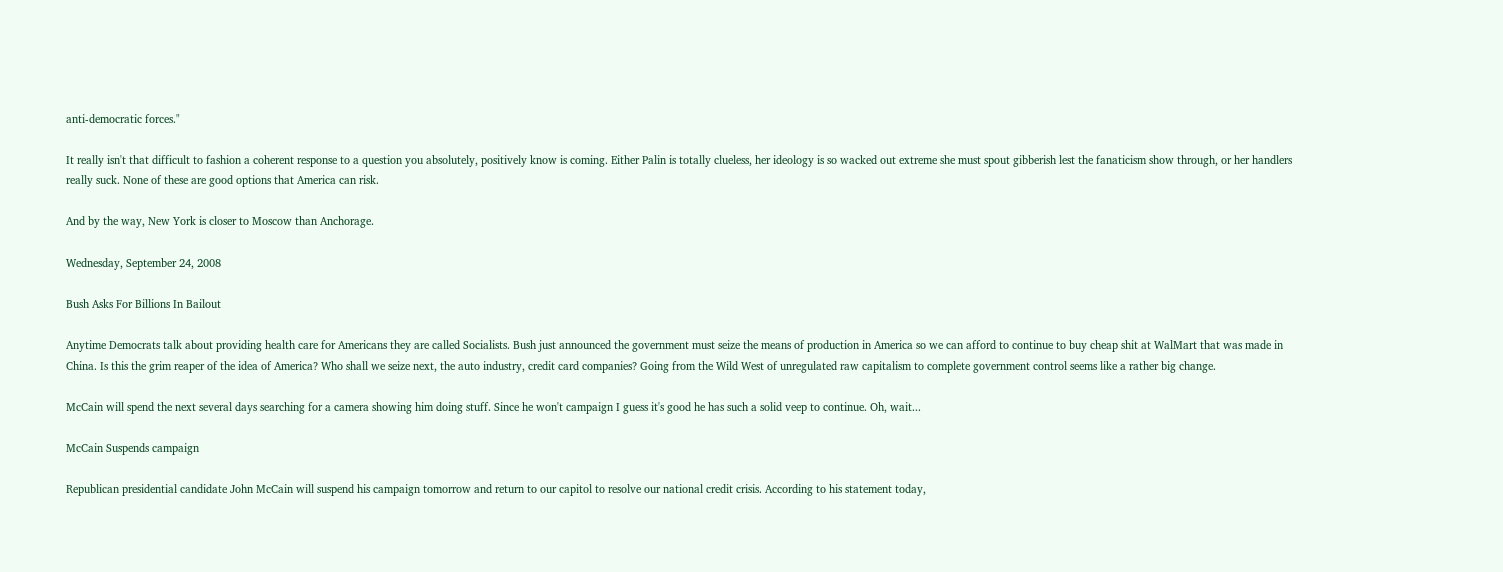anti-democratic forces."

It really isn't that difficult to fashion a coherent response to a question you absolutely, positively know is coming. Either Palin is totally clueless, her ideology is so wacked out extreme she must spout gibberish lest the fanaticism show through, or her handlers really suck. None of these are good options that America can risk.

And by the way, New York is closer to Moscow than Anchorage.

Wednesday, September 24, 2008

Bush Asks For Billions In Bailout

Anytime Democrats talk about providing health care for Americans they are called Socialists. Bush just announced the government must seize the means of production in America so we can afford to continue to buy cheap shit at WalMart that was made in China. Is this the grim reaper of the idea of America? Who shall we seize next, the auto industry, credit card companies? Going from the Wild West of unregulated raw capitalism to complete government control seems like a rather big change.

McCain will spend the next several days searching for a camera showing him doing stuff. Since he won't campaign I guess it's good he has such a solid veep to continue. Oh, wait...

McCain Suspends campaign

Republican presidential candidate John McCain will suspend his campaign tomorrow and return to our capitol to resolve our national credit crisis. According to his statement today,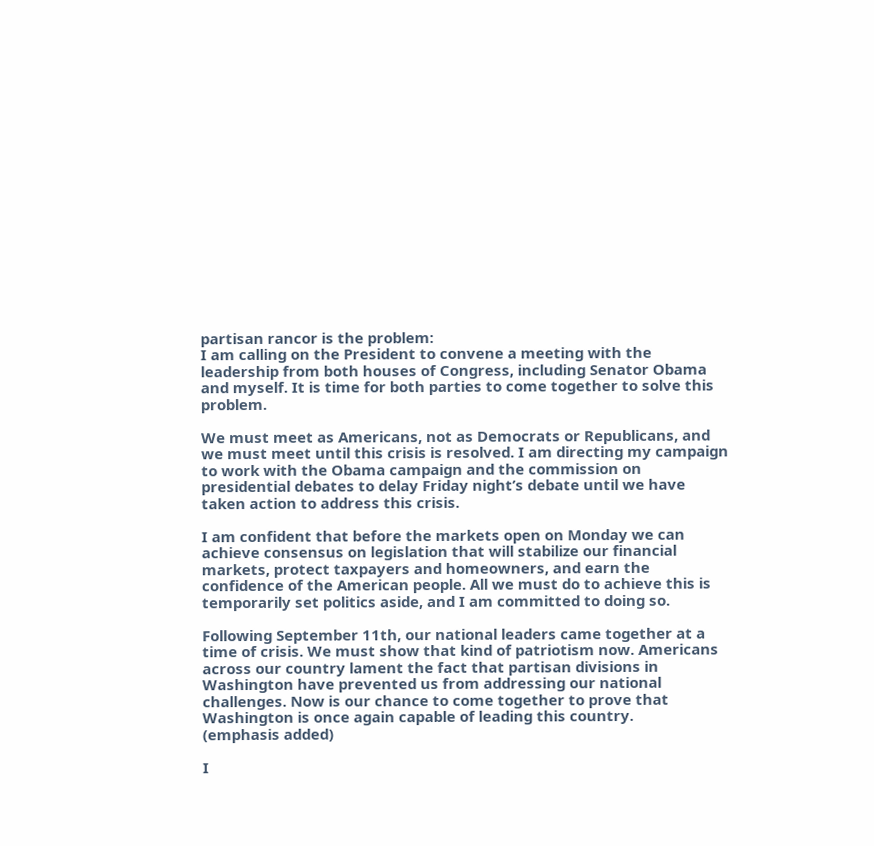partisan rancor is the problem:
I am calling on the President to convene a meeting with the leadership from both houses of Congress, including Senator Obama and myself. It is time for both parties to come together to solve this problem.

We must meet as Americans, not as Democrats or Republicans, and we must meet until this crisis is resolved. I am directing my campaign to work with the Obama campaign and the commission on presidential debates to delay Friday night’s debate until we have taken action to address this crisis.

I am confident that before the markets open on Monday we can achieve consensus on legislation that will stabilize our financial markets, protect taxpayers and homeowners, and earn the confidence of the American people. All we must do to achieve this is temporarily set politics aside, and I am committed to doing so.

Following September 11th, our national leaders came together at a time of crisis. We must show that kind of patriotism now. Americans across our country lament the fact that partisan divisions in Washington have prevented us from addressing our national challenges. Now is our chance to come together to prove that Washington is once again capable of leading this country.
(emphasis added)

I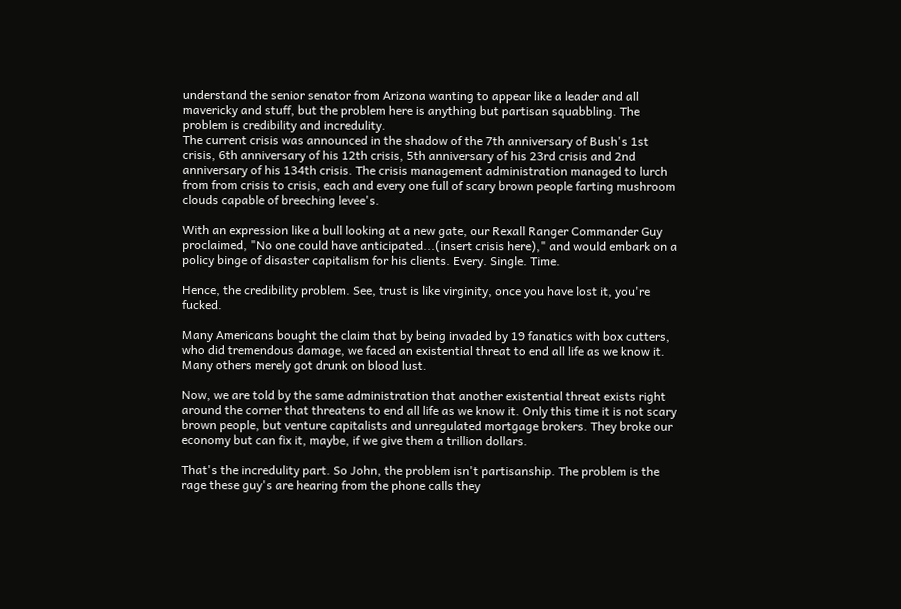understand the senior senator from Arizona wanting to appear like a leader and all mavericky and stuff, but the problem here is anything but partisan squabbling. The problem is credibility and incredulity.
The current crisis was announced in the shadow of the 7th anniversary of Bush's 1st crisis, 6th anniversary of his 12th crisis, 5th anniversary of his 23rd crisis and 2nd anniversary of his 134th crisis. The crisis management administration managed to lurch from from crisis to crisis, each and every one full of scary brown people farting mushroom clouds capable of breeching levee's.

With an expression like a bull looking at a new gate, our Rexall Ranger Commander Guy proclaimed, "No one could have anticipated...(insert crisis here)," and would embark on a policy binge of disaster capitalism for his clients. Every. Single. Time.

Hence, the credibility problem. See, trust is like virginity, once you have lost it, you're fucked.

Many Americans bought the claim that by being invaded by 19 fanatics with box cutters, who did tremendous damage, we faced an existential threat to end all life as we know it. Many others merely got drunk on blood lust.

Now, we are told by the same administration that another existential threat exists right around the corner that threatens to end all life as we know it. Only this time it is not scary brown people, but venture capitalists and unregulated mortgage brokers. They broke our economy but can fix it, maybe, if we give them a trillion dollars.

That's the incredulity part. So John, the problem isn't partisanship. The problem is the rage these guy's are hearing from the phone calls they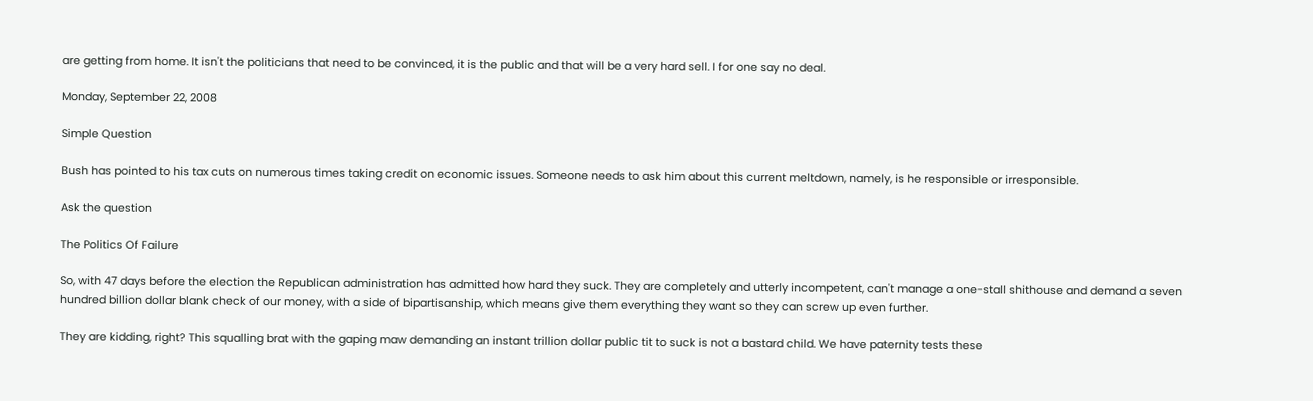are getting from home. It isn't the politicians that need to be convinced, it is the public and that will be a very hard sell. I for one say no deal.

Monday, September 22, 2008

Simple Question

Bush has pointed to his tax cuts on numerous times taking credit on economic issues. Someone needs to ask him about this current meltdown, namely, is he responsible or irresponsible.

Ask the question

The Politics Of Failure

So, with 47 days before the election the Republican administration has admitted how hard they suck. They are completely and utterly incompetent, can't manage a one-stall shithouse and demand a seven hundred billion dollar blank check of our money, with a side of bipartisanship, which means give them everything they want so they can screw up even further.

They are kidding, right? This squalling brat with the gaping maw demanding an instant trillion dollar public tit to suck is not a bastard child. We have paternity tests these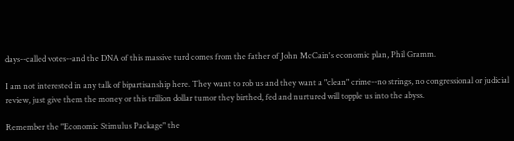days--called votes--and the DNA of this massive turd comes from the father of John McCain's economic plan, Phil Gramm.

I am not interested in any talk of bipartisanship here. They want to rob us and they want a "clean" crime--no strings, no congressional or judicial review, just give them the money or this trillion dollar tumor they birthed, fed and nurtured will topple us into the abyss.

Remember the "Economic Stimulus Package" the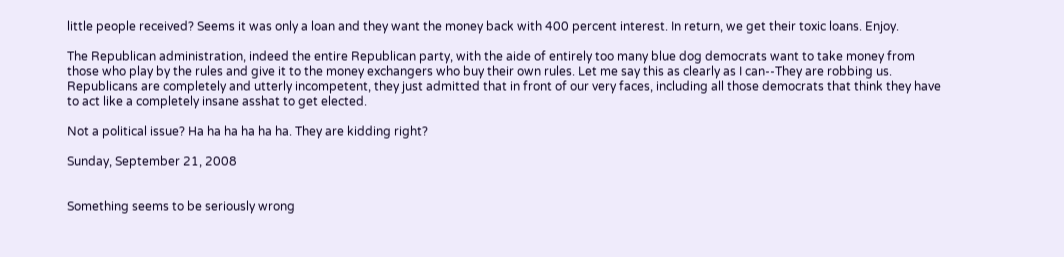little people received? Seems it was only a loan and they want the money back with 400 percent interest. In return, we get their toxic loans. Enjoy.

The Republican administration, indeed the entire Republican party, with the aide of entirely too many blue dog democrats want to take money from those who play by the rules and give it to the money exchangers who buy their own rules. Let me say this as clearly as I can--They are robbing us. Republicans are completely and utterly incompetent, they just admitted that in front of our very faces, including all those democrats that think they have to act like a completely insane asshat to get elected.

Not a political issue? Ha ha ha ha ha ha. They are kidding right?

Sunday, September 21, 2008


Something seems to be seriously wrong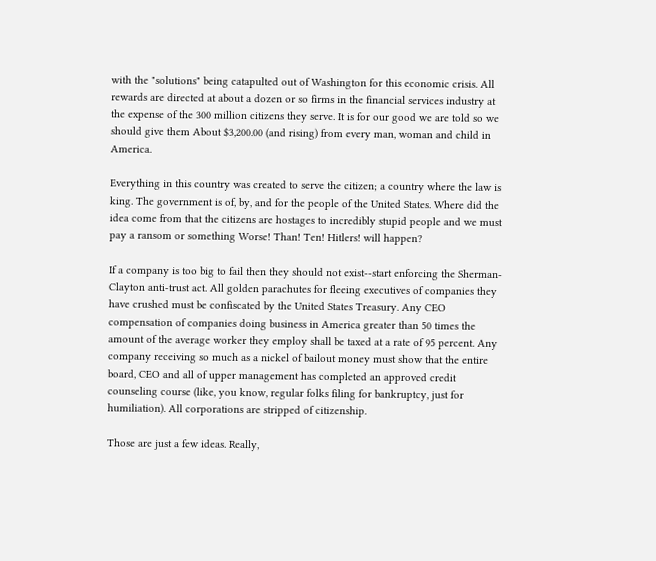with the "solutions" being catapulted out of Washington for this economic crisis. All rewards are directed at about a dozen or so firms in the financial services industry at the expense of the 300 million citizens they serve. It is for our good we are told so we should give them About $3,200.00 (and rising) from every man, woman and child in America.

Everything in this country was created to serve the citizen; a country where the law is king. The government is of, by, and for the people of the United States. Where did the idea come from that the citizens are hostages to incredibly stupid people and we must pay a ransom or something Worse! Than! Ten! Hitlers! will happen?

If a company is too big to fail then they should not exist--start enforcing the Sherman-Clayton anti-trust act. All golden parachutes for fleeing executives of companies they have crushed must be confiscated by the United States Treasury. Any CEO compensation of companies doing business in America greater than 50 times the amount of the average worker they employ shall be taxed at a rate of 95 percent. Any company receiving so much as a nickel of bailout money must show that the entire board, CEO and all of upper management has completed an approved credit counseling course (like, you know, regular folks filing for bankruptcy, just for humiliation). All corporations are stripped of citizenship.

Those are just a few ideas. Really,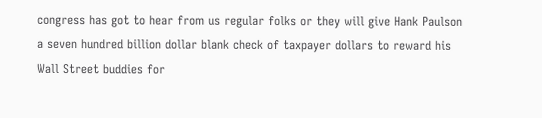congress has got to hear from us regular folks or they will give Hank Paulson a seven hundred billion dollar blank check of taxpayer dollars to reward his Wall Street buddies for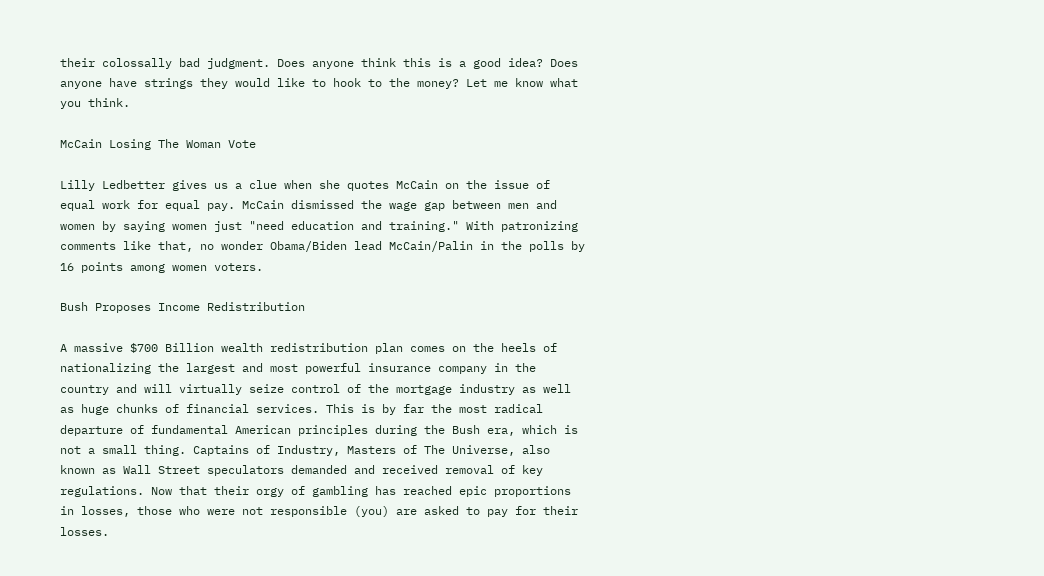their colossally bad judgment. Does anyone think this is a good idea? Does anyone have strings they would like to hook to the money? Let me know what you think.

McCain Losing The Woman Vote

Lilly Ledbetter gives us a clue when she quotes McCain on the issue of equal work for equal pay. McCain dismissed the wage gap between men and women by saying women just "need education and training." With patronizing comments like that, no wonder Obama/Biden lead McCain/Palin in the polls by 16 points among women voters.

Bush Proposes Income Redistribution

A massive $700 Billion wealth redistribution plan comes on the heels of nationalizing the largest and most powerful insurance company in the country and will virtually seize control of the mortgage industry as well as huge chunks of financial services. This is by far the most radical departure of fundamental American principles during the Bush era, which is not a small thing. Captains of Industry, Masters of The Universe, also known as Wall Street speculators demanded and received removal of key regulations. Now that their orgy of gambling has reached epic proportions in losses, those who were not responsible (you) are asked to pay for their losses.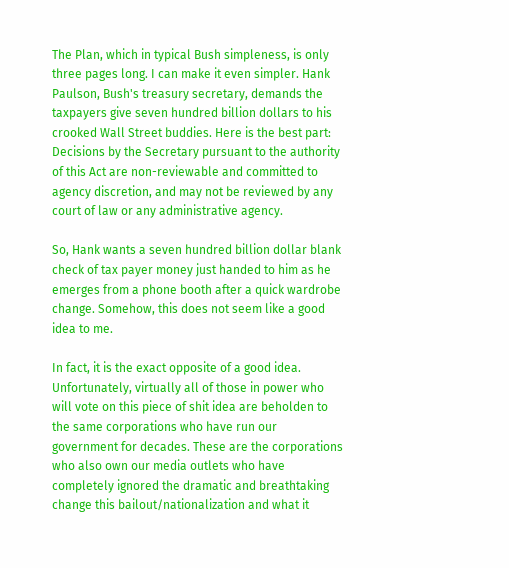The Plan, which in typical Bush simpleness, is only three pages long. I can make it even simpler. Hank Paulson, Bush's treasury secretary, demands the taxpayers give seven hundred billion dollars to his crooked Wall Street buddies. Here is the best part:
Decisions by the Secretary pursuant to the authority of this Act are non-reviewable and committed to agency discretion, and may not be reviewed by any court of law or any administrative agency.

So, Hank wants a seven hundred billion dollar blank check of tax payer money just handed to him as he emerges from a phone booth after a quick wardrobe change. Somehow, this does not seem like a good idea to me.

In fact, it is the exact opposite of a good idea. Unfortunately, virtually all of those in power who will vote on this piece of shit idea are beholden to the same corporations who have run our government for decades. These are the corporations who also own our media outlets who have completely ignored the dramatic and breathtaking change this bailout/nationalization and what it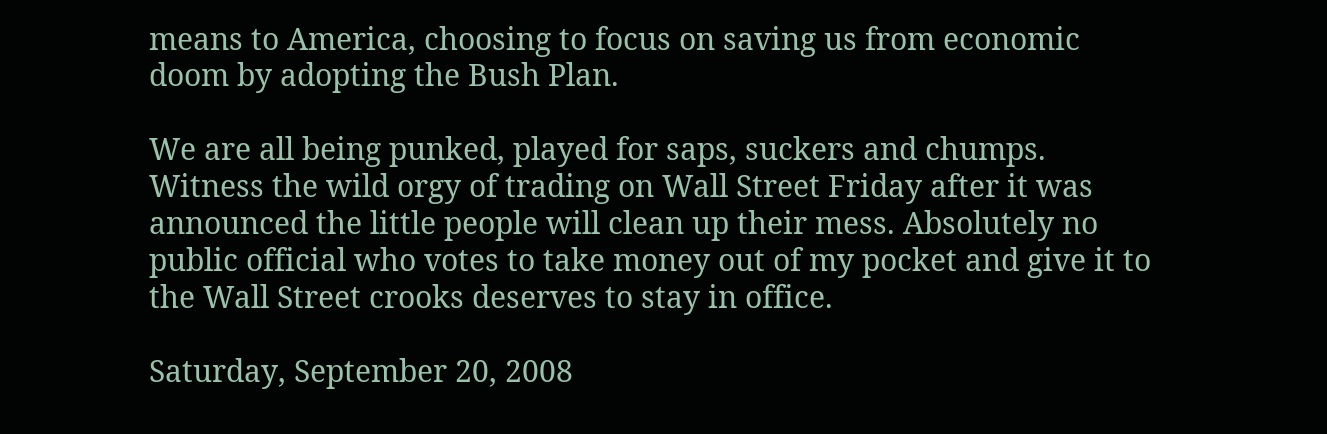means to America, choosing to focus on saving us from economic doom by adopting the Bush Plan.

We are all being punked, played for saps, suckers and chumps. Witness the wild orgy of trading on Wall Street Friday after it was announced the little people will clean up their mess. Absolutely no public official who votes to take money out of my pocket and give it to the Wall Street crooks deserves to stay in office.

Saturday, September 20, 2008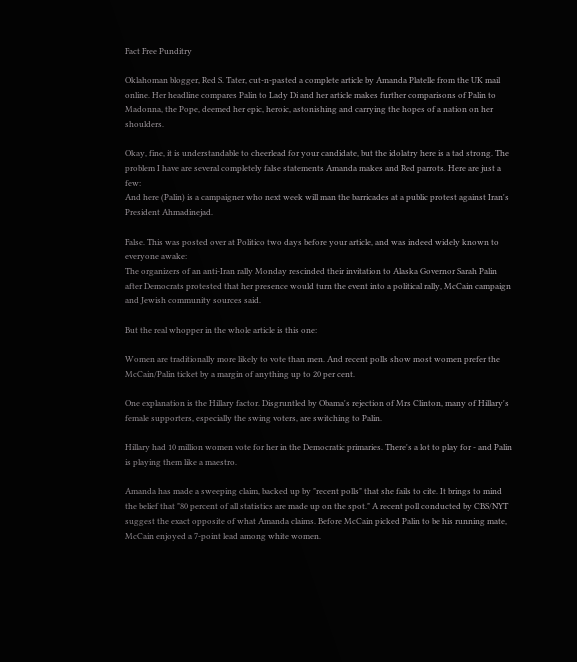Fact Free Punditry

Oklahoman blogger, Red S. Tater, cut-n-pasted a complete article by Amanda Platelle from the UK mail online. Her headline compares Palin to Lady Di and her article makes further comparisons of Palin to Madonna, the Pope, deemed her epic, heroic, astonishing and carrying the hopes of a nation on her shoulders.

Okay, fine, it is understandable to cheerlead for your candidate, but the idolatry here is a tad strong. The problem I have are several completely false statements Amanda makes and Red parrots. Here are just a few:
And here (Palin) is a campaigner who next week will man the barricades at a public protest against Iran's President Ahmadinejad.

False. This was posted over at Politico two days before your article, and was indeed widely known to everyone awake:
The organizers of an anti-Iran rally Monday rescinded their invitation to Alaska Governor Sarah Palin after Democrats protested that her presence would turn the event into a political rally, McCain campaign and Jewish community sources said.

But the real whopper in the whole article is this one:

Women are traditionally more likely to vote than men. And recent polls show most women prefer the McCain/Palin ticket by a margin of anything up to 20 per cent.

One explanation is the Hillary factor. Disgruntled by Obama's rejection of Mrs Clinton, many of Hillary's female supporters, especially the swing voters, are switching to Palin.

Hillary had 10 million women vote for her in the Democratic primaries. There's a lot to play for - and Palin is playing them like a maestro.

Amanda has made a sweeping claim, backed up by "recent polls" that she fails to cite. It brings to mind the belief that "80 percent of all statistics are made up on the spot." A recent poll conducted by CBS/NYT suggest the exact opposite of what Amanda claims. Before McCain picked Palin to be his running mate, McCain enjoyed a 7-point lead among white women.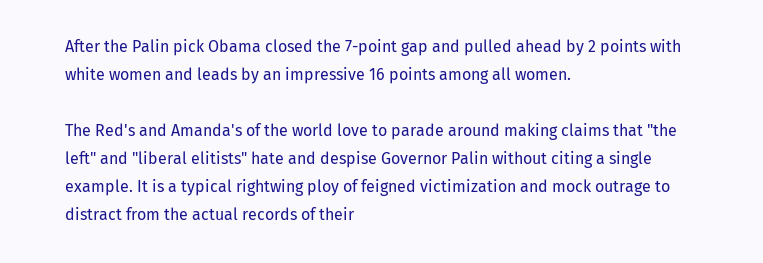After the Palin pick Obama closed the 7-point gap and pulled ahead by 2 points with white women and leads by an impressive 16 points among all women.

The Red's and Amanda's of the world love to parade around making claims that "the left" and "liberal elitists" hate and despise Governor Palin without citing a single example. It is a typical rightwing ploy of feigned victimization and mock outrage to distract from the actual records of their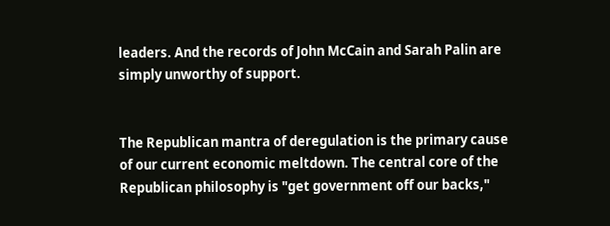leaders. And the records of John McCain and Sarah Palin are simply unworthy of support.


The Republican mantra of deregulation is the primary cause of our current economic meltdown. The central core of the Republican philosophy is "get government off our backs,"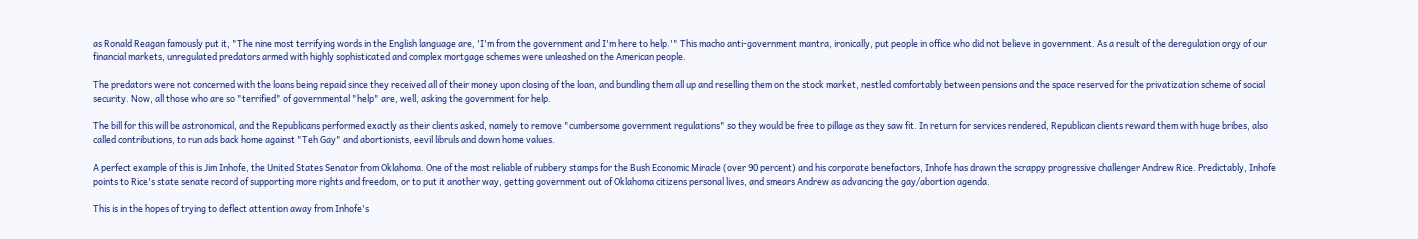as Ronald Reagan famously put it, "The nine most terrifying words in the English language are, 'I'm from the government and I'm here to help.'" This macho anti-government mantra, ironically, put people in office who did not believe in government. As a result of the deregulation orgy of our financial markets, unregulated predators armed with highly sophisticated and complex mortgage schemes were unleashed on the American people.

The predators were not concerned with the loans being repaid since they received all of their money upon closing of the loan, and bundling them all up and reselling them on the stock market, nestled comfortably between pensions and the space reserved for the privatization scheme of social security. Now, all those who are so "terrified" of governmental "help" are, well, asking the government for help.

The bill for this will be astronomical, and the Republicans performed exactly as their clients asked, namely to remove "cumbersome government regulations" so they would be free to pillage as they saw fit. In return for services rendered, Republican clients reward them with huge bribes, also called contributions, to run ads back home against "Teh Gay" and abortionists, eevil libruls and down home values.

A perfect example of this is Jim Inhofe, the United States Senator from Oklahoma. One of the most reliable of rubbery stamps for the Bush Economic Miracle (over 90 percent) and his corporate benefactors, Inhofe has drawn the scrappy progressive challenger Andrew Rice. Predictably, Inhofe points to Rice's state senate record of supporting more rights and freedom, or to put it another way, getting government out of Oklahoma citizens personal lives, and smears Andrew as advancing the gay/abortion agenda.

This is in the hopes of trying to deflect attention away from Inhofe's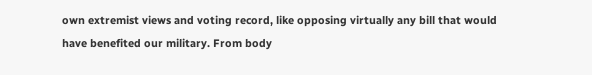own extremist views and voting record, like opposing virtually any bill that would have benefited our military. From body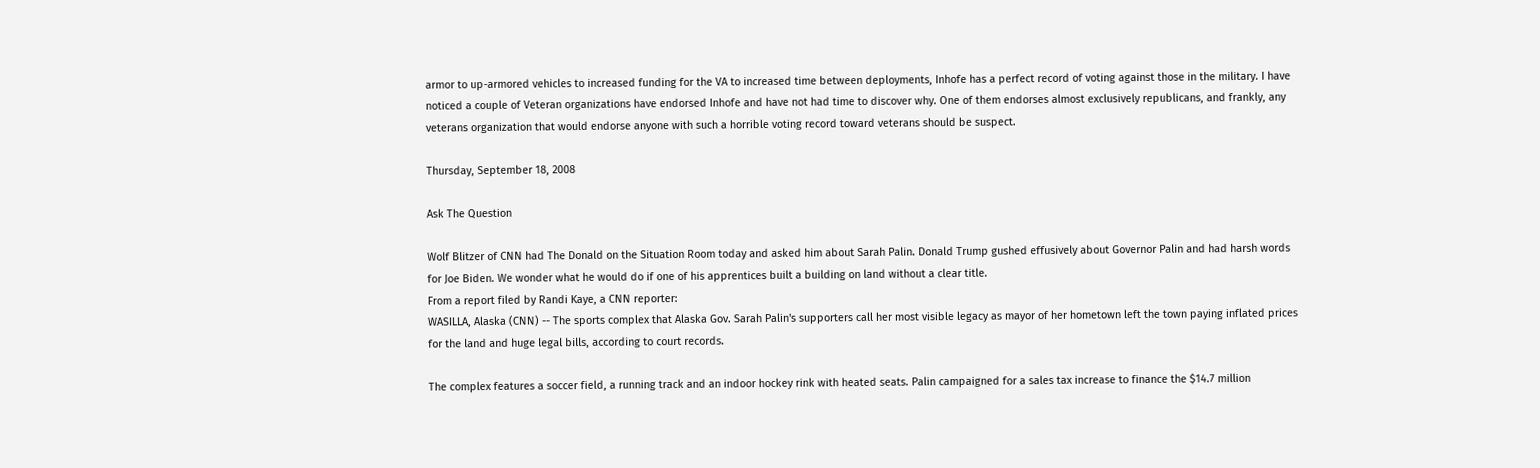armor to up-armored vehicles to increased funding for the VA to increased time between deployments, Inhofe has a perfect record of voting against those in the military. I have noticed a couple of Veteran organizations have endorsed Inhofe and have not had time to discover why. One of them endorses almost exclusively republicans, and frankly, any veterans organization that would endorse anyone with such a horrible voting record toward veterans should be suspect.

Thursday, September 18, 2008

Ask The Question

Wolf Blitzer of CNN had The Donald on the Situation Room today and asked him about Sarah Palin. Donald Trump gushed effusively about Governor Palin and had harsh words for Joe Biden. We wonder what he would do if one of his apprentices built a building on land without a clear title.
From a report filed by Randi Kaye, a CNN reporter:
WASILLA, Alaska (CNN) -- The sports complex that Alaska Gov. Sarah Palin's supporters call her most visible legacy as mayor of her hometown left the town paying inflated prices for the land and huge legal bills, according to court records.

The complex features a soccer field, a running track and an indoor hockey rink with heated seats. Palin campaigned for a sales tax increase to finance the $14.7 million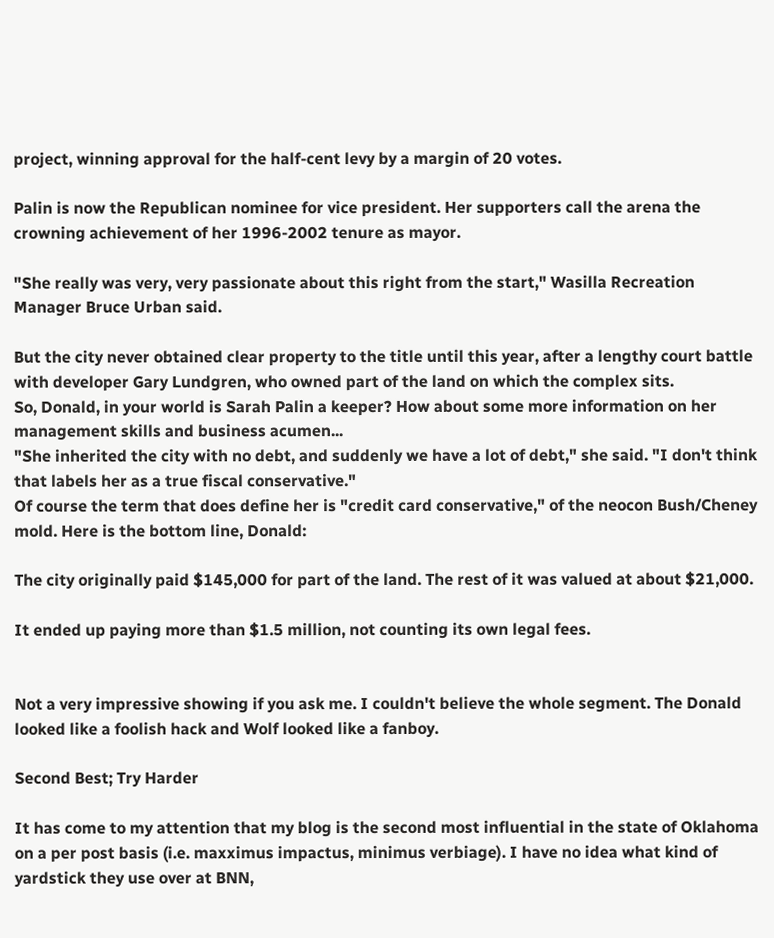project, winning approval for the half-cent levy by a margin of 20 votes.

Palin is now the Republican nominee for vice president. Her supporters call the arena the crowning achievement of her 1996-2002 tenure as mayor.

"She really was very, very passionate about this right from the start," Wasilla Recreation Manager Bruce Urban said.

But the city never obtained clear property to the title until this year, after a lengthy court battle with developer Gary Lundgren, who owned part of the land on which the complex sits.
So, Donald, in your world is Sarah Palin a keeper? How about some more information on her management skills and business acumen...
"She inherited the city with no debt, and suddenly we have a lot of debt," she said. "I don't think that labels her as a true fiscal conservative."
Of course the term that does define her is "credit card conservative," of the neocon Bush/Cheney mold. Here is the bottom line, Donald:

The city originally paid $145,000 for part of the land. The rest of it was valued at about $21,000.

It ended up paying more than $1.5 million, not counting its own legal fees.


Not a very impressive showing if you ask me. I couldn't believe the whole segment. The Donald looked like a foolish hack and Wolf looked like a fanboy.

Second Best; Try Harder

It has come to my attention that my blog is the second most influential in the state of Oklahoma on a per post basis (i.e. maxximus impactus, minimus verbiage). I have no idea what kind of yardstick they use over at BNN,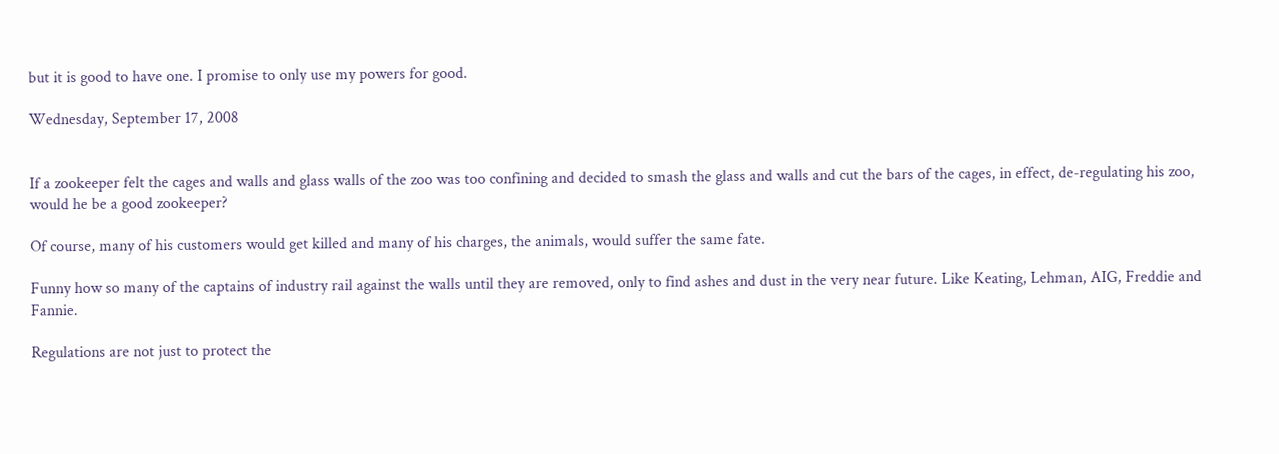but it is good to have one. I promise to only use my powers for good.

Wednesday, September 17, 2008


If a zookeeper felt the cages and walls and glass walls of the zoo was too confining and decided to smash the glass and walls and cut the bars of the cages, in effect, de-regulating his zoo, would he be a good zookeeper?

Of course, many of his customers would get killed and many of his charges, the animals, would suffer the same fate.

Funny how so many of the captains of industry rail against the walls until they are removed, only to find ashes and dust in the very near future. Like Keating, Lehman, AIG, Freddie and Fannie.

Regulations are not just to protect the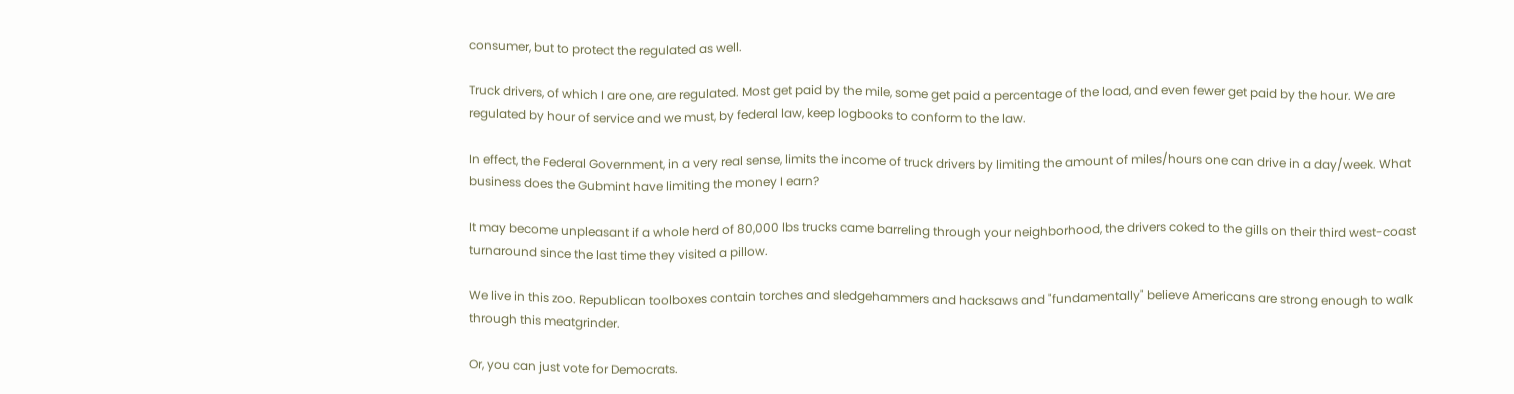consumer, but to protect the regulated as well.

Truck drivers, of which I are one, are regulated. Most get paid by the mile, some get paid a percentage of the load, and even fewer get paid by the hour. We are regulated by hour of service and we must, by federal law, keep logbooks to conform to the law.

In effect, the Federal Government, in a very real sense, limits the income of truck drivers by limiting the amount of miles/hours one can drive in a day/week. What business does the Gubmint have limiting the money I earn?

It may become unpleasant if a whole herd of 80,000 lbs trucks came barreling through your neighborhood, the drivers coked to the gills on their third west-coast turnaround since the last time they visited a pillow.

We live in this zoo. Republican toolboxes contain torches and sledgehammers and hacksaws and "fundamentally" believe Americans are strong enough to walk through this meatgrinder.

Or, you can just vote for Democrats.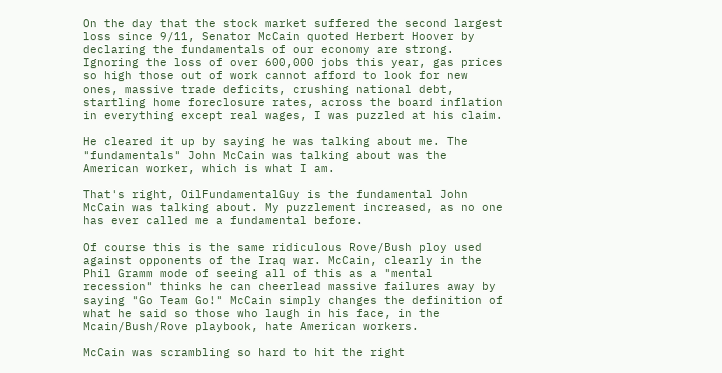On the day that the stock market suffered the second largest loss since 9/11, Senator McCain quoted Herbert Hoover by declaring the fundamentals of our economy are strong. Ignoring the loss of over 600,000 jobs this year, gas prices so high those out of work cannot afford to look for new ones, massive trade deficits, crushing national debt, startling home foreclosure rates, across the board inflation in everything except real wages, I was puzzled at his claim.

He cleared it up by saying he was talking about me. The "fundamentals" John McCain was talking about was the American worker, which is what I am.

That's right, OilFundamentalGuy is the fundamental John McCain was talking about. My puzzlement increased, as no one has ever called me a fundamental before.

Of course this is the same ridiculous Rove/Bush ploy used against opponents of the Iraq war. McCain, clearly in the Phil Gramm mode of seeing all of this as a "mental recession" thinks he can cheerlead massive failures away by saying "Go Team Go!" McCain simply changes the definition of what he said so those who laugh in his face, in the Mcain/Bush/Rove playbook, hate American workers.

McCain was scrambling so hard to hit the right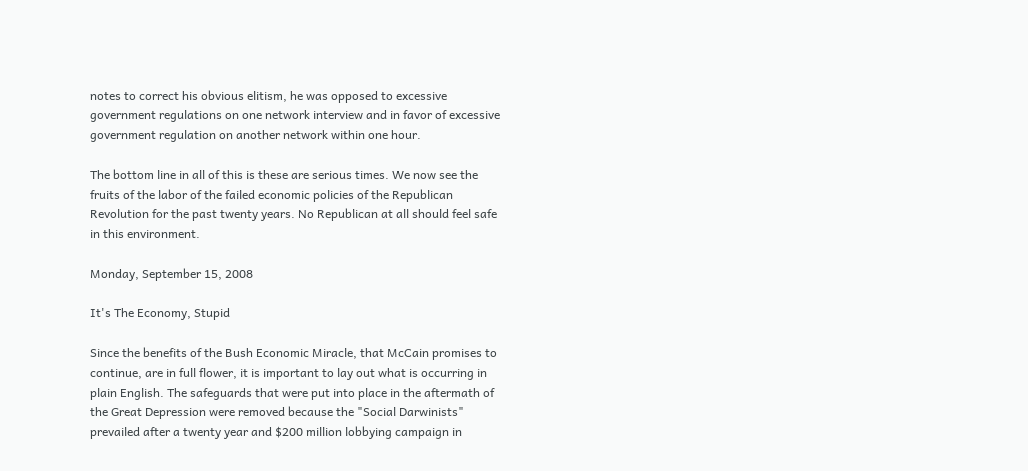notes to correct his obvious elitism, he was opposed to excessive government regulations on one network interview and in favor of excessive government regulation on another network within one hour.

The bottom line in all of this is these are serious times. We now see the fruits of the labor of the failed economic policies of the Republican Revolution for the past twenty years. No Republican at all should feel safe in this environment.

Monday, September 15, 2008

It's The Economy, Stupid

Since the benefits of the Bush Economic Miracle, that McCain promises to continue, are in full flower, it is important to lay out what is occurring in plain English. The safeguards that were put into place in the aftermath of the Great Depression were removed because the "Social Darwinists" prevailed after a twenty year and $200 million lobbying campaign in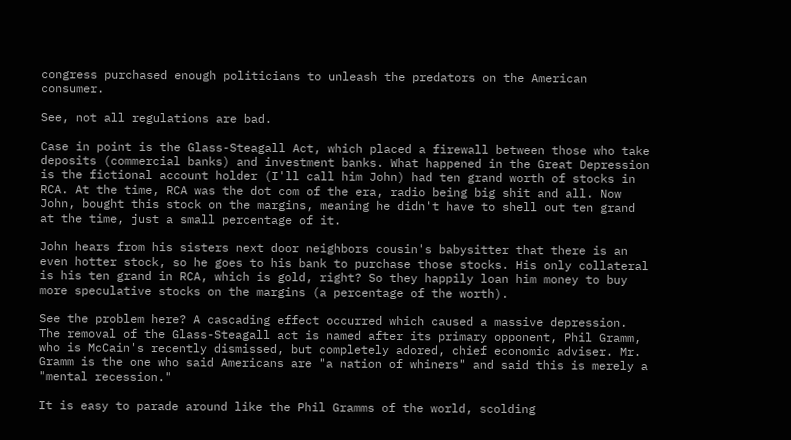congress purchased enough politicians to unleash the predators on the American consumer.

See, not all regulations are bad.

Case in point is the Glass-Steagall Act, which placed a firewall between those who take deposits (commercial banks) and investment banks. What happened in the Great Depression is the fictional account holder (I'll call him John) had ten grand worth of stocks in RCA. At the time, RCA was the dot com of the era, radio being big shit and all. Now John, bought this stock on the margins, meaning he didn't have to shell out ten grand at the time, just a small percentage of it.

John hears from his sisters next door neighbors cousin's babysitter that there is an even hotter stock, so he goes to his bank to purchase those stocks. His only collateral is his ten grand in RCA, which is gold, right? So they happily loan him money to buy more speculative stocks on the margins (a percentage of the worth).

See the problem here? A cascading effect occurred which caused a massive depression. The removal of the Glass-Steagall act is named after its primary opponent, Phil Gramm, who is McCain's recently dismissed, but completely adored, chief economic adviser. Mr. Gramm is the one who said Americans are "a nation of whiners" and said this is merely a "mental recession."

It is easy to parade around like the Phil Gramms of the world, scolding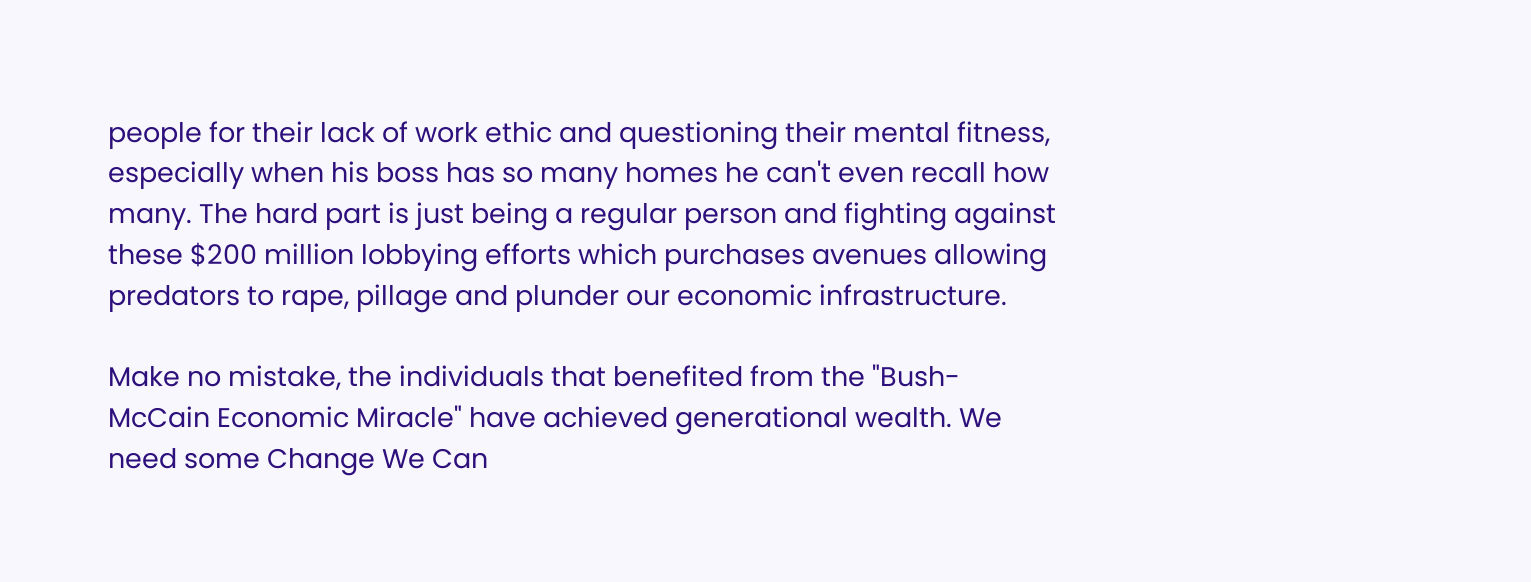people for their lack of work ethic and questioning their mental fitness, especially when his boss has so many homes he can't even recall how many. The hard part is just being a regular person and fighting against these $200 million lobbying efforts which purchases avenues allowing predators to rape, pillage and plunder our economic infrastructure.

Make no mistake, the individuals that benefited from the "Bush-McCain Economic Miracle" have achieved generational wealth. We need some Change We Can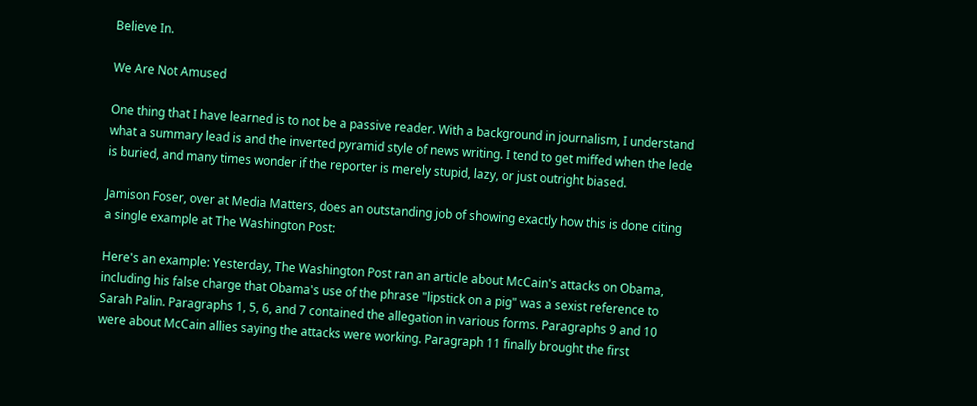Believe In.

We Are Not Amused

One thing that I have learned is to not be a passive reader. With a background in journalism, I understand what a summary lead is and the inverted pyramid style of news writing. I tend to get miffed when the lede is buried, and many times wonder if the reporter is merely stupid, lazy, or just outright biased.

Jamison Foser, over at Media Matters, does an outstanding job of showing exactly how this is done citing a single example at The Washington Post:

Here's an example: Yesterday, The Washington Post ran an article about McCain's attacks on Obama, including his false charge that Obama's use of the phrase "lipstick on a pig" was a sexist reference to Sarah Palin. Paragraphs 1, 5, 6, and 7 contained the allegation in various forms. Paragraphs 9 and 10 were about McCain allies saying the attacks were working. Paragraph 11 finally brought the first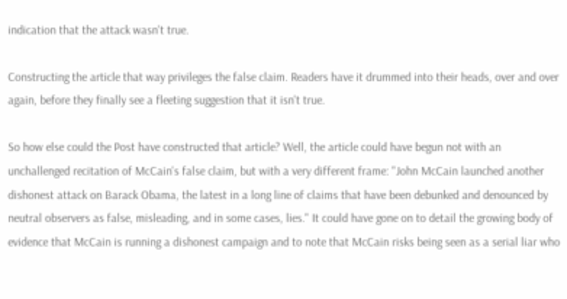indication that the attack wasn't true.

Constructing the article that way privileges the false claim. Readers have it drummed into their heads, over and over again, before they finally see a fleeting suggestion that it isn't true.

So how else could the Post have constructed that article? Well, the article could have begun not with an unchallenged recitation of McCain's false claim, but with a very different frame: "John McCain launched another dishonest attack on Barack Obama, the latest in a long line of claims that have been debunked and denounced by neutral observers as false, misleading, and in some cases, lies." It could have gone on to detail the growing body of evidence that McCain is running a dishonest campaign and to note that McCain risks being seen as a serial liar who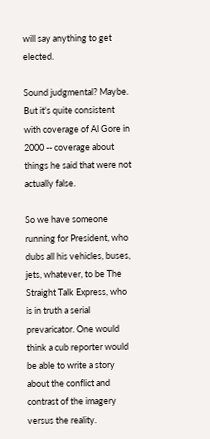will say anything to get elected.

Sound judgmental? Maybe. But it's quite consistent with coverage of Al Gore in 2000 -- coverage about things he said that were not actually false.

So we have someone running for President, who dubs all his vehicles, buses, jets, whatever, to be The Straight Talk Express, who is in truth a serial prevaricator. One would think a cub reporter would be able to write a story about the conflict and contrast of the imagery versus the reality.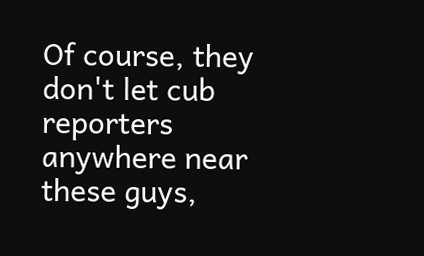Of course, they don't let cub reporters anywhere near these guys,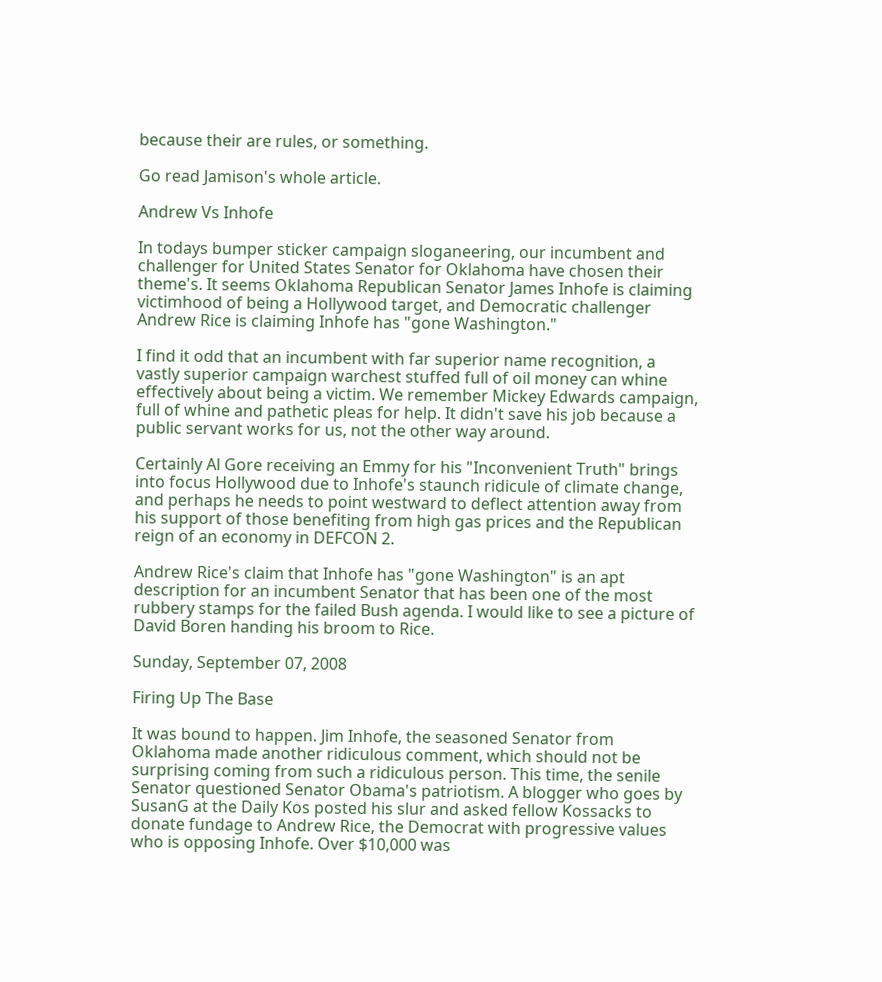because their are rules, or something.

Go read Jamison's whole article.

Andrew Vs Inhofe

In todays bumper sticker campaign sloganeering, our incumbent and challenger for United States Senator for Oklahoma have chosen their theme's. It seems Oklahoma Republican Senator James Inhofe is claiming victimhood of being a Hollywood target, and Democratic challenger Andrew Rice is claiming Inhofe has "gone Washington."

I find it odd that an incumbent with far superior name recognition, a vastly superior campaign warchest stuffed full of oil money can whine effectively about being a victim. We remember Mickey Edwards campaign, full of whine and pathetic pleas for help. It didn't save his job because a public servant works for us, not the other way around.

Certainly Al Gore receiving an Emmy for his "Inconvenient Truth" brings into focus Hollywood due to Inhofe's staunch ridicule of climate change, and perhaps he needs to point westward to deflect attention away from his support of those benefiting from high gas prices and the Republican reign of an economy in DEFCON 2.

Andrew Rice's claim that Inhofe has "gone Washington" is an apt description for an incumbent Senator that has been one of the most rubbery stamps for the failed Bush agenda. I would like to see a picture of David Boren handing his broom to Rice.

Sunday, September 07, 2008

Firing Up The Base

It was bound to happen. Jim Inhofe, the seasoned Senator from Oklahoma made another ridiculous comment, which should not be surprising coming from such a ridiculous person. This time, the senile Senator questioned Senator Obama's patriotism. A blogger who goes by SusanG at the Daily Kos posted his slur and asked fellow Kossacks to donate fundage to Andrew Rice, the Democrat with progressive values who is opposing Inhofe. Over $10,000 was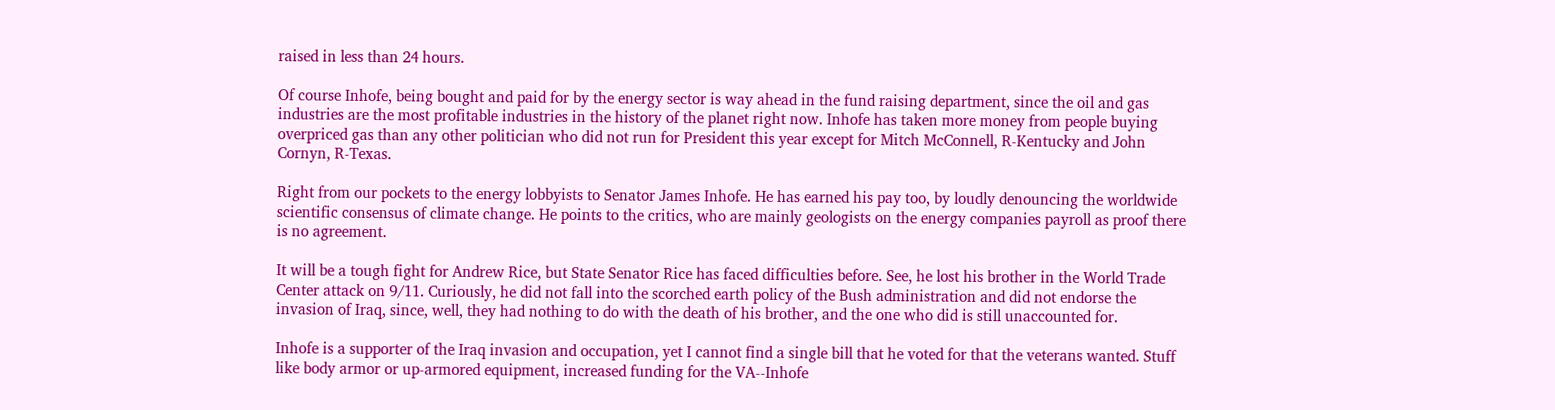raised in less than 24 hours.

Of course Inhofe, being bought and paid for by the energy sector is way ahead in the fund raising department, since the oil and gas industries are the most profitable industries in the history of the planet right now. Inhofe has taken more money from people buying overpriced gas than any other politician who did not run for President this year except for Mitch McConnell, R-Kentucky and John Cornyn, R-Texas.

Right from our pockets to the energy lobbyists to Senator James Inhofe. He has earned his pay too, by loudly denouncing the worldwide scientific consensus of climate change. He points to the critics, who are mainly geologists on the energy companies payroll as proof there is no agreement.

It will be a tough fight for Andrew Rice, but State Senator Rice has faced difficulties before. See, he lost his brother in the World Trade Center attack on 9/11. Curiously, he did not fall into the scorched earth policy of the Bush administration and did not endorse the invasion of Iraq, since, well, they had nothing to do with the death of his brother, and the one who did is still unaccounted for.

Inhofe is a supporter of the Iraq invasion and occupation, yet I cannot find a single bill that he voted for that the veterans wanted. Stuff like body armor or up-armored equipment, increased funding for the VA--Inhofe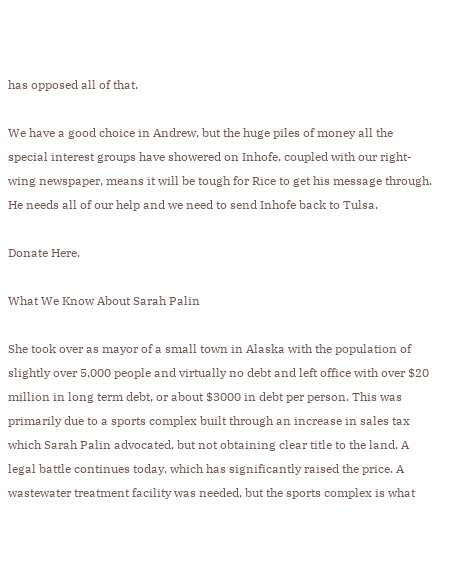has opposed all of that.

We have a good choice in Andrew, but the huge piles of money all the special interest groups have showered on Inhofe, coupled with our right-wing newspaper, means it will be tough for Rice to get his message through. He needs all of our help and we need to send Inhofe back to Tulsa.

Donate Here.

What We Know About Sarah Palin

She took over as mayor of a small town in Alaska with the population of slightly over 5,000 people and virtually no debt and left office with over $20 million in long term debt, or about $3000 in debt per person. This was primarily due to a sports complex built through an increase in sales tax which Sarah Palin advocated, but not obtaining clear title to the land. A legal battle continues today, which has significantly raised the price. A wastewater treatment facility was needed, but the sports complex is what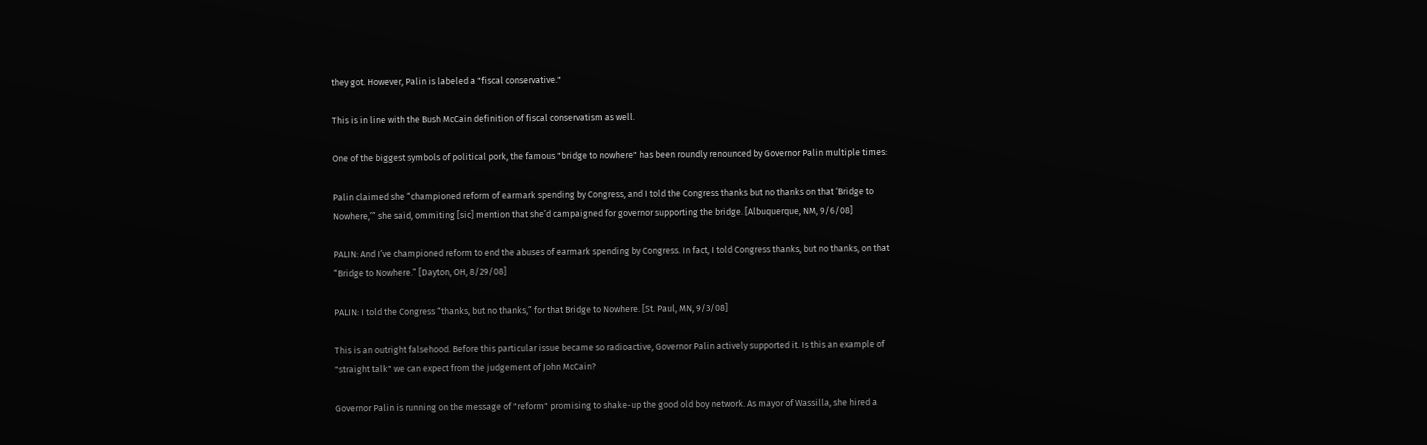they got. However, Palin is labeled a "fiscal conservative."

This is in line with the Bush McCain definition of fiscal conservatism as well.

One of the biggest symbols of political pork, the famous "bridge to nowhere" has been roundly renounced by Governor Palin multiple times:

Palin claimed she “championed reform of earmark spending by Congress, and I told the Congress thanks but no thanks on that ‘Bridge to Nowhere,’” she said, ommiting [sic] mention that she’d campaigned for governor supporting the bridge. [Albuquerque, NM, 9/6/08]

PALIN: And I’ve championed reform to end the abuses of earmark spending by Congress. In fact, I told Congress thanks, but no thanks, on that “Bridge to Nowhere.” [Dayton, OH, 8/29/08]

PALIN: I told the Congress “thanks, but no thanks,” for that Bridge to Nowhere. [St. Paul, MN, 9/3/08]

This is an outright falsehood. Before this particular issue became so radioactive, Governor Palin actively supported it. Is this an example of "straight talk" we can expect from the judgement of John McCain?

Governor Palin is running on the message of "reform" promising to shake-up the good old boy network. As mayor of Wassilla, she hired a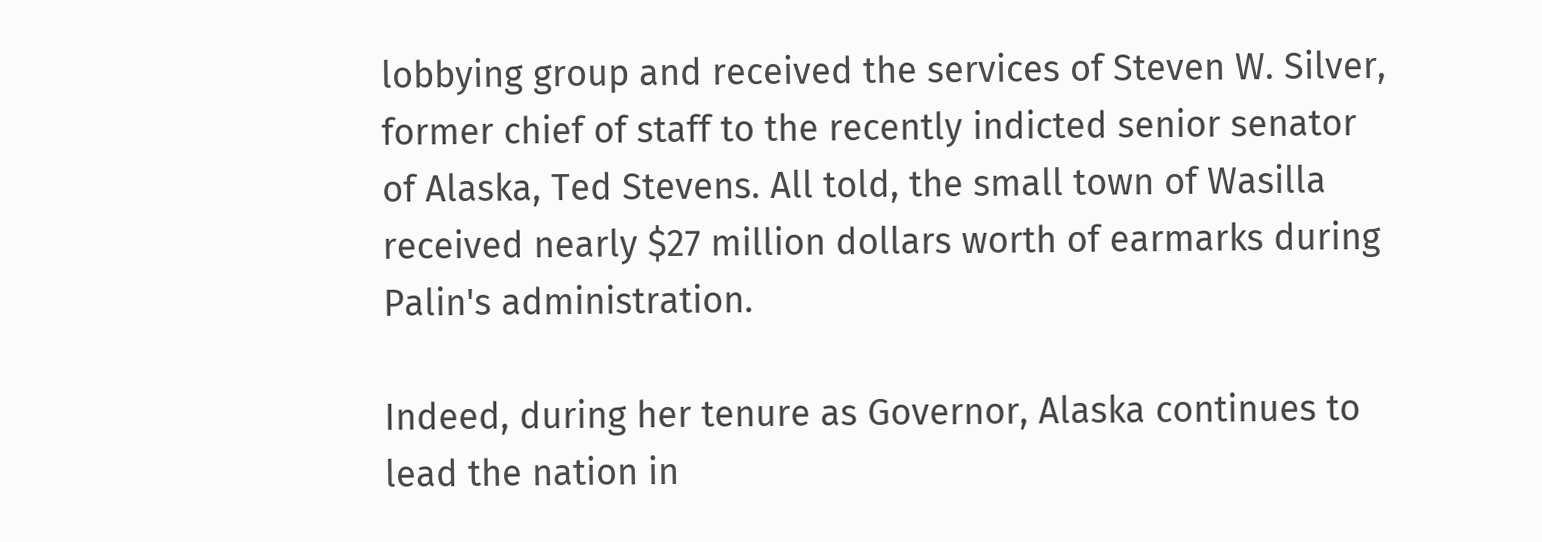lobbying group and received the services of Steven W. Silver, former chief of staff to the recently indicted senior senator of Alaska, Ted Stevens. All told, the small town of Wasilla received nearly $27 million dollars worth of earmarks during Palin's administration.

Indeed, during her tenure as Governor, Alaska continues to lead the nation in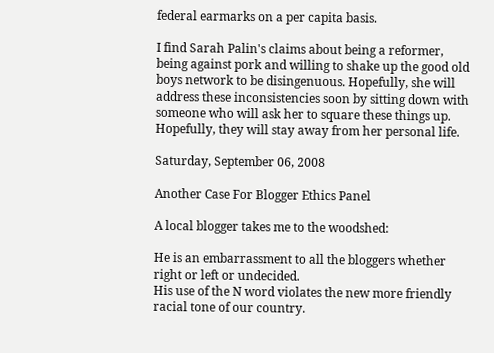federal earmarks on a per capita basis.

I find Sarah Palin's claims about being a reformer, being against pork and willing to shake up the good old boys network to be disingenuous. Hopefully, she will address these inconsistencies soon by sitting down with someone who will ask her to square these things up. Hopefully, they will stay away from her personal life.

Saturday, September 06, 2008

Another Case For Blogger Ethics Panel

A local blogger takes me to the woodshed:

He is an embarrassment to all the bloggers whether right or left or undecided.
His use of the N word violates the new more friendly racial tone of our country.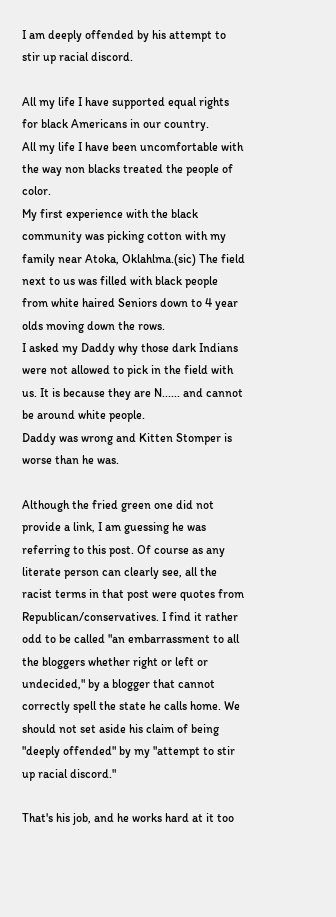I am deeply offended by his attempt to stir up racial discord.

All my life I have supported equal rights for black Americans in our country.
All my life I have been uncomfortable with the way non blacks treated the people of color.
My first experience with the black community was picking cotton with my family near Atoka, Oklahlma.(sic) The field next to us was filled with black people from white haired Seniors down to 4 year olds moving down the rows.
I asked my Daddy why those dark Indians were not allowed to pick in the field with us. It is because they are N...... and cannot be around white people.
Daddy was wrong and Kitten Stomper is worse than he was.

Although the fried green one did not provide a link, I am guessing he was referring to this post. Of course as any literate person can clearly see, all the racist terms in that post were quotes from Republican/conservatives. I find it rather odd to be called "an embarrassment to all the bloggers whether right or left or undecided," by a blogger that cannot correctly spell the state he calls home. We should not set aside his claim of being "deeply offended" by my "attempt to stir up racial discord."

That's his job, and he works hard at it too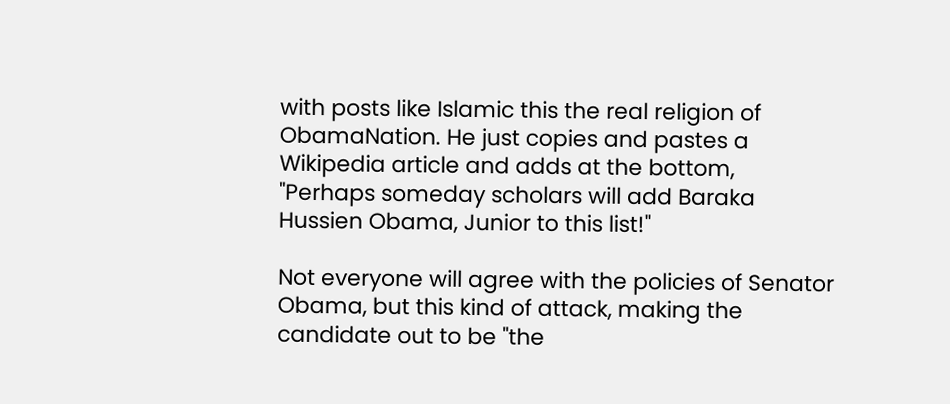with posts like Islamic this the real religion of ObamaNation. He just copies and pastes a Wikipedia article and adds at the bottom, "Perhaps someday scholars will add Baraka Hussien Obama, Junior to this list!"

Not everyone will agree with the policies of Senator Obama, but this kind of attack, making the candidate out to be "the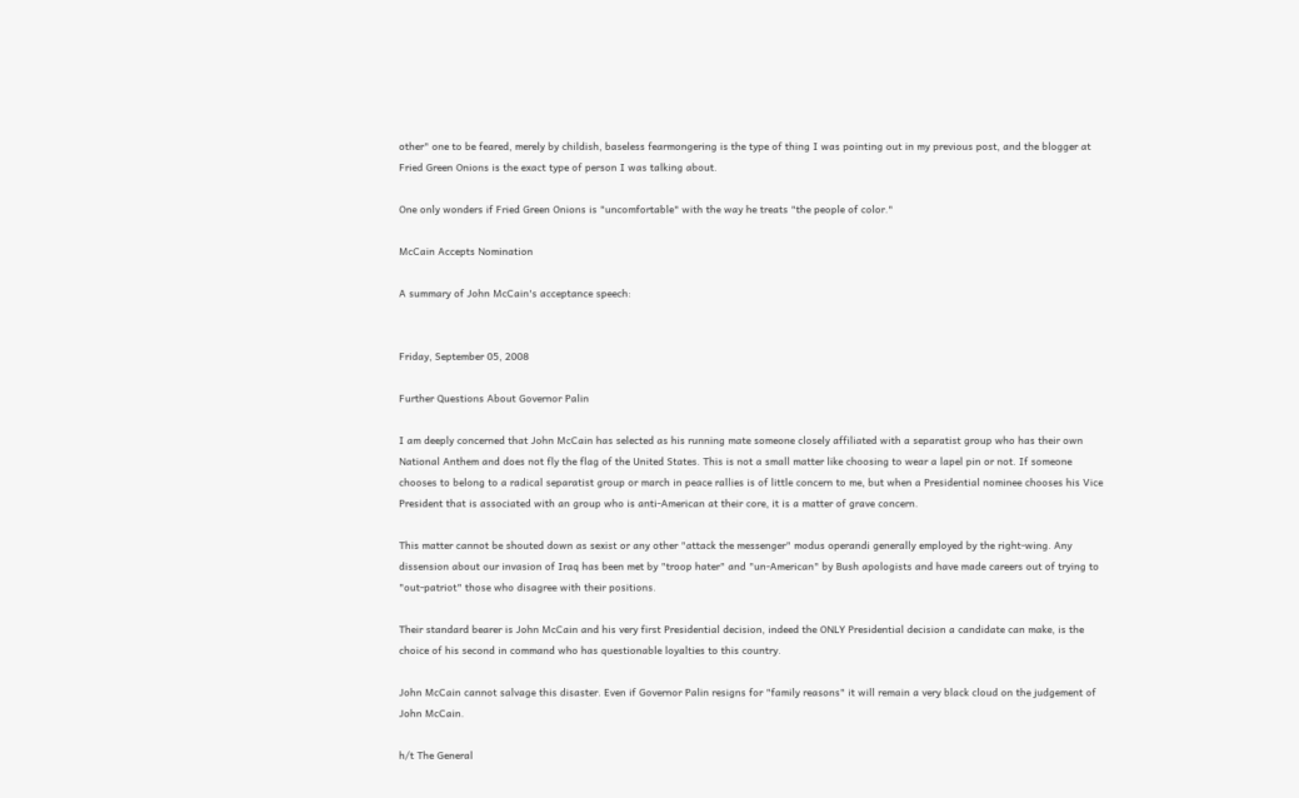other" one to be feared, merely by childish, baseless fearmongering is the type of thing I was pointing out in my previous post, and the blogger at Fried Green Onions is the exact type of person I was talking about.

One only wonders if Fried Green Onions is "uncomfortable" with the way he treats "the people of color."

McCain Accepts Nomination

A summary of John McCain's acceptance speech:


Friday, September 05, 2008

Further Questions About Governor Palin

I am deeply concerned that John McCain has selected as his running mate someone closely affiliated with a separatist group who has their own National Anthem and does not fly the flag of the United States. This is not a small matter like choosing to wear a lapel pin or not. If someone chooses to belong to a radical separatist group or march in peace rallies is of little concern to me, but when a Presidential nominee chooses his Vice President that is associated with an group who is anti-American at their core, it is a matter of grave concern.

This matter cannot be shouted down as sexist or any other "attack the messenger" modus operandi generally employed by the right-wing. Any dissension about our invasion of Iraq has been met by "troop hater" and "un-American" by Bush apologists and have made careers out of trying to "out-patriot" those who disagree with their positions.

Their standard bearer is John McCain and his very first Presidential decision, indeed the ONLY Presidential decision a candidate can make, is the choice of his second in command who has questionable loyalties to this country.

John McCain cannot salvage this disaster. Even if Governor Palin resigns for "family reasons" it will remain a very black cloud on the judgement of John McCain.

h/t The General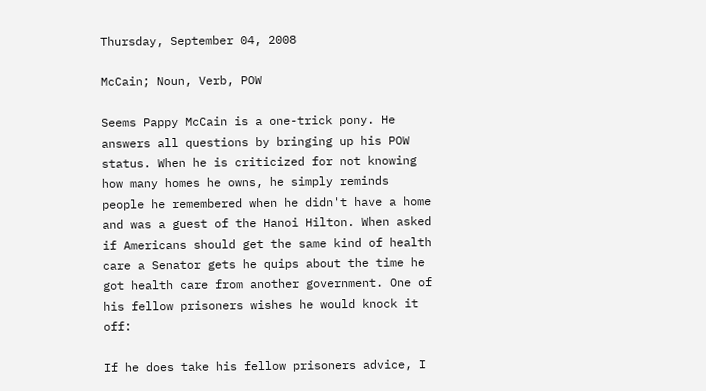Thursday, September 04, 2008

McCain; Noun, Verb, POW

Seems Pappy McCain is a one-trick pony. He answers all questions by bringing up his POW status. When he is criticized for not knowing how many homes he owns, he simply reminds people he remembered when he didn't have a home and was a guest of the Hanoi Hilton. When asked if Americans should get the same kind of health care a Senator gets he quips about the time he got health care from another government. One of his fellow prisoners wishes he would knock it off:

If he does take his fellow prisoners advice, I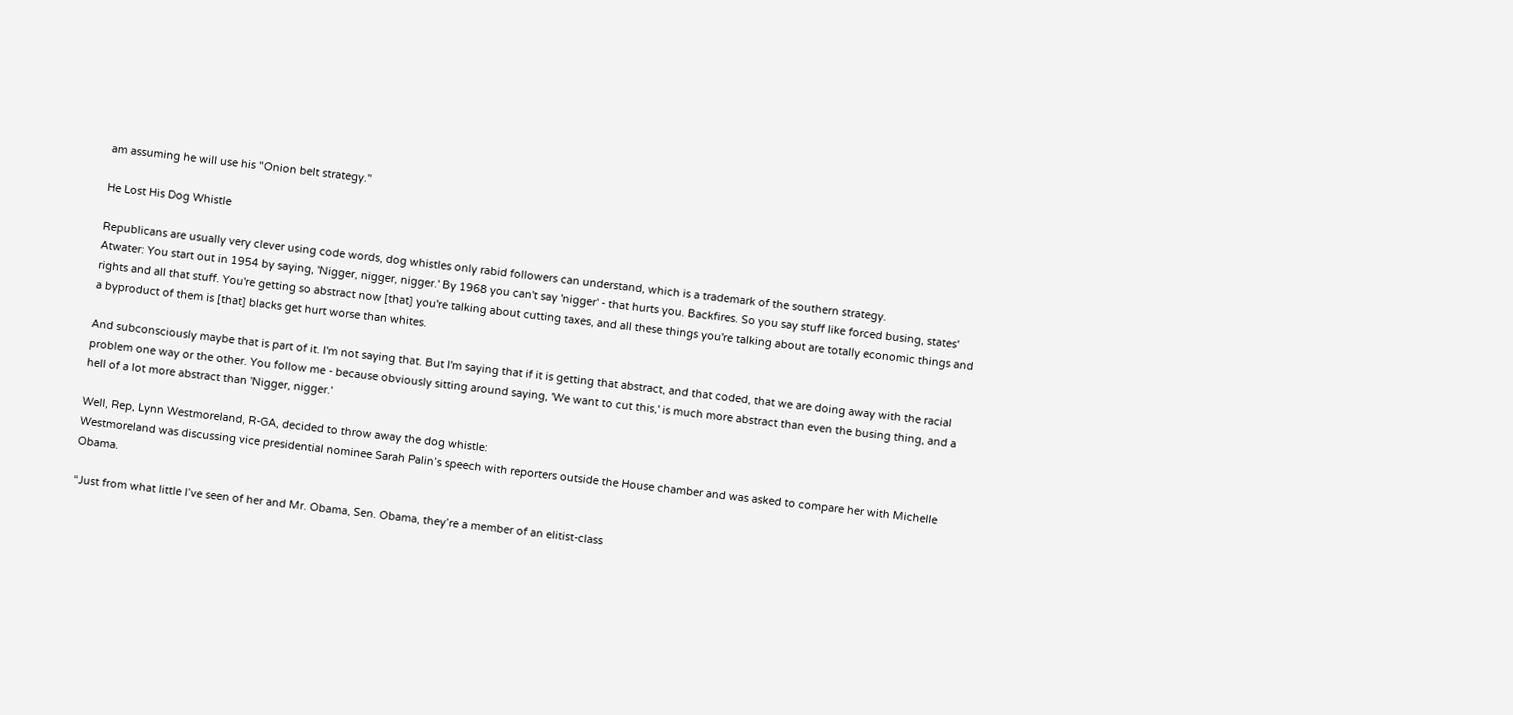am assuming he will use his "Onion belt strategy."

He Lost His Dog Whistle

Republicans are usually very clever using code words, dog whistles only rabid followers can understand, which is a trademark of the southern strategy.
Atwater: You start out in 1954 by saying, 'Nigger, nigger, nigger.' By 1968 you can't say 'nigger' - that hurts you. Backfires. So you say stuff like forced busing, states' rights and all that stuff. You're getting so abstract now [that] you're talking about cutting taxes, and all these things you're talking about are totally economic things and a byproduct of them is [that] blacks get hurt worse than whites.

And subconsciously maybe that is part of it. I'm not saying that. But I'm saying that if it is getting that abstract, and that coded, that we are doing away with the racial problem one way or the other. You follow me - because obviously sitting around saying, 'We want to cut this,' is much more abstract than even the busing thing, and a hell of a lot more abstract than 'Nigger, nigger.'

Well, Rep, Lynn Westmoreland, R-GA, decided to throw away the dog whistle:
Westmoreland was discussing vice presidential nominee Sarah Palin’s speech with reporters outside the House chamber and was asked to compare her with Michelle Obama.

“Just from what little I’ve seen of her and Mr. Obama, Sen. Obama, they’re a member of an elitist-class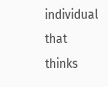individual that thinks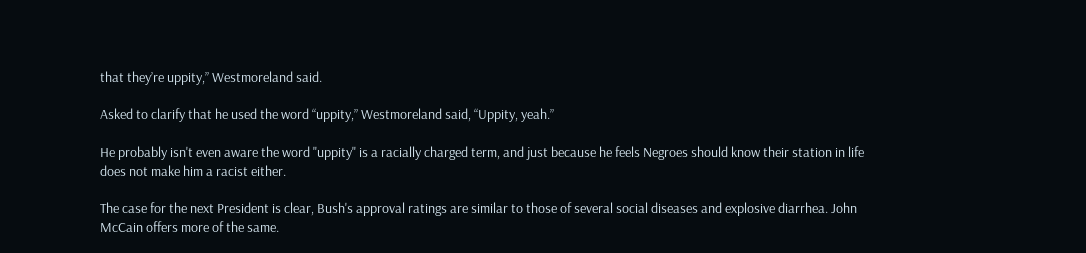that they’re uppity,” Westmoreland said.

Asked to clarify that he used the word “uppity,” Westmoreland said, “Uppity, yeah.”

He probably isn't even aware the word "uppity" is a racially charged term, and just because he feels Negroes should know their station in life does not make him a racist either.

The case for the next President is clear, Bush's approval ratings are similar to those of several social diseases and explosive diarrhea. John McCain offers more of the same.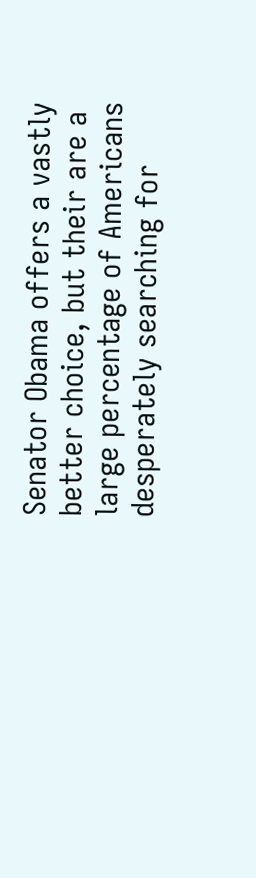Senator Obama offers a vastly better choice, but their are a large percentage of Americans desperately searching for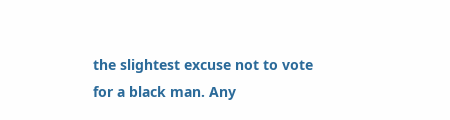the slightest excuse not to vote for a black man. Any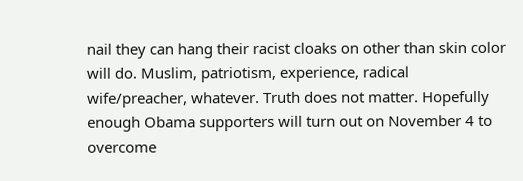nail they can hang their racist cloaks on other than skin color will do. Muslim, patriotism, experience, radical wife/preacher, whatever. Truth does not matter. Hopefully enough Obama supporters will turn out on November 4 to overcome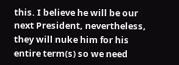this. I believe he will be our next President, nevertheless, they will nuke him for his entire term(s) so we need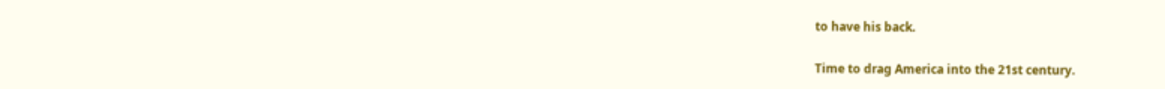to have his back.

Time to drag America into the 21st century.